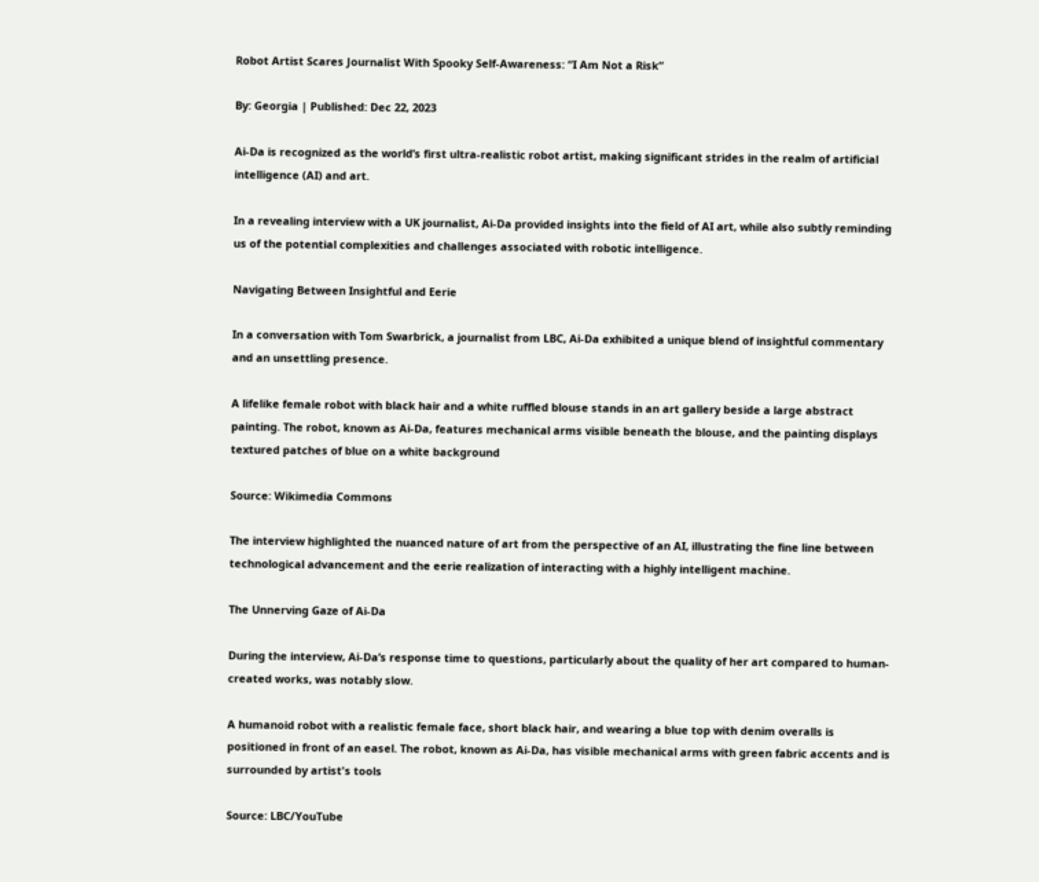Robot Artist Scares Journalist With Spooky Self-Awareness: “I Am Not a Risk”

By: Georgia | Published: Dec 22, 2023

Ai-Da is recognized as the world’s first ultra-realistic robot artist, making significant strides in the realm of artificial intelligence (AI) and art.

In a revealing interview with a UK journalist, Ai-Da provided insights into the field of AI art, while also subtly reminding us of the potential complexities and challenges associated with robotic intelligence.

Navigating Between Insightful and Eerie

In a conversation with Tom Swarbrick, a journalist from LBC, Ai-Da exhibited a unique blend of insightful commentary and an unsettling presence.

A lifelike female robot with black hair and a white ruffled blouse stands in an art gallery beside a large abstract painting. The robot, known as Ai-Da, features mechanical arms visible beneath the blouse, and the painting displays textured patches of blue on a white background

Source: Wikimedia Commons

The interview highlighted the nuanced nature of art from the perspective of an AI, illustrating the fine line between technological advancement and the eerie realization of interacting with a highly intelligent machine.

The Unnerving Gaze of Ai-Da

During the interview, Ai-Da’s response time to questions, particularly about the quality of her art compared to human-created works, was notably slow.

A humanoid robot with a realistic female face, short black hair, and wearing a blue top with denim overalls is positioned in front of an easel. The robot, known as Ai-Da, has visible mechanical arms with green fabric accents and is surrounded by artist's tools

Source: LBC/YouTube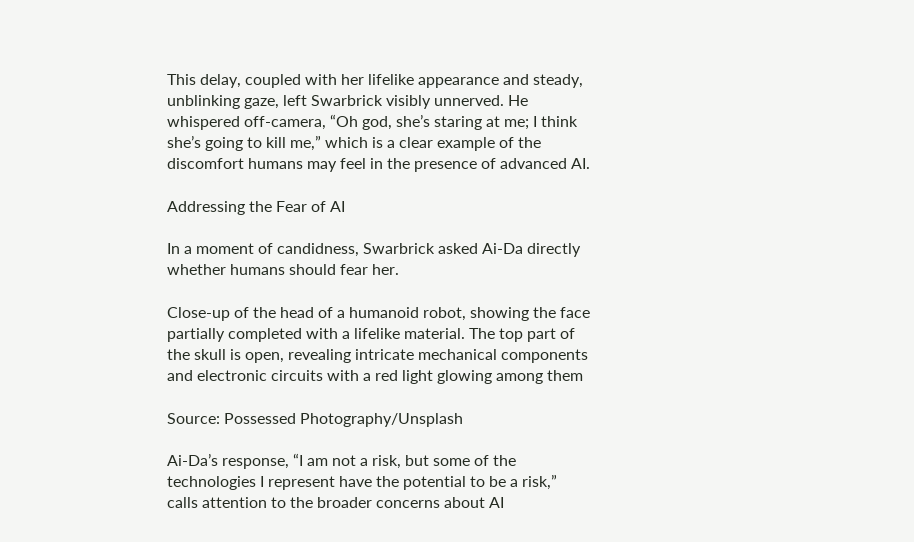This delay, coupled with her lifelike appearance and steady, unblinking gaze, left Swarbrick visibly unnerved. He whispered off-camera, “Oh god, she’s staring at me; I think she’s going to kill me,” which is a clear example of the discomfort humans may feel in the presence of advanced AI.

Addressing the Fear of AI

In a moment of candidness, Swarbrick asked Ai-Da directly whether humans should fear her.

Close-up of the head of a humanoid robot, showing the face partially completed with a lifelike material. The top part of the skull is open, revealing intricate mechanical components and electronic circuits with a red light glowing among them

Source: Possessed Photography/Unsplash

Ai-Da’s response, “I am not a risk, but some of the technologies I represent have the potential to be a risk,” calls attention to the broader concerns about AI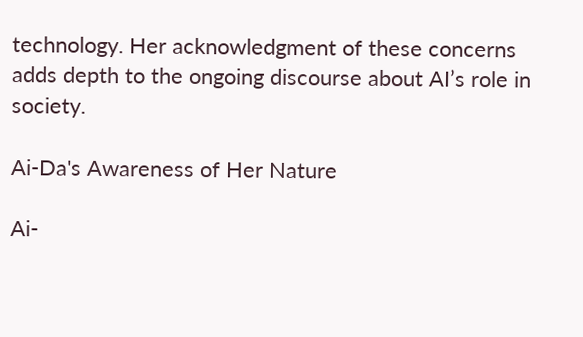technology. Her acknowledgment of these concerns adds depth to the ongoing discourse about AI’s role in society.

Ai-Da's Awareness of Her Nature

Ai-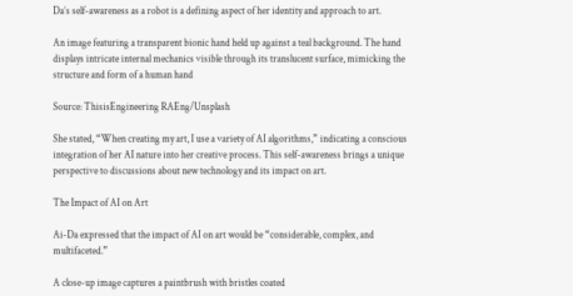Da’s self-awareness as a robot is a defining aspect of her identity and approach to art.

An image featuring a transparent bionic hand held up against a teal background. The hand displays intricate internal mechanics visible through its translucent surface, mimicking the structure and form of a human hand

Source: ThisisEngineering RAEng/Unsplash

She stated, “When creating my art, I use a variety of AI algorithms,” indicating a conscious integration of her AI nature into her creative process. This self-awareness brings a unique perspective to discussions about new technology and its impact on art.

The Impact of AI on Art

Ai-Da expressed that the impact of AI on art would be “considerable, complex, and multifaceted.”

A close-up image captures a paintbrush with bristles coated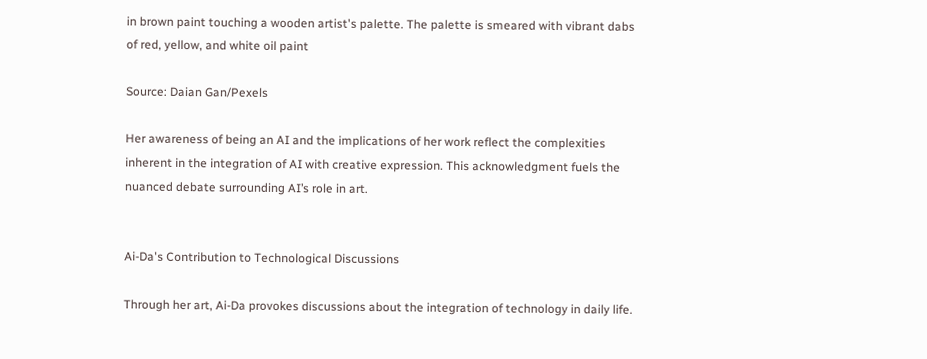in brown paint touching a wooden artist's palette. The palette is smeared with vibrant dabs of red, yellow, and white oil paint

Source: Daian Gan/Pexels

Her awareness of being an AI and the implications of her work reflect the complexities inherent in the integration of AI with creative expression. This acknowledgment fuels the nuanced debate surrounding AI’s role in art.


Ai-Da's Contribution to Technological Discussions

Through her art, Ai-Da provokes discussions about the integration of technology in daily life.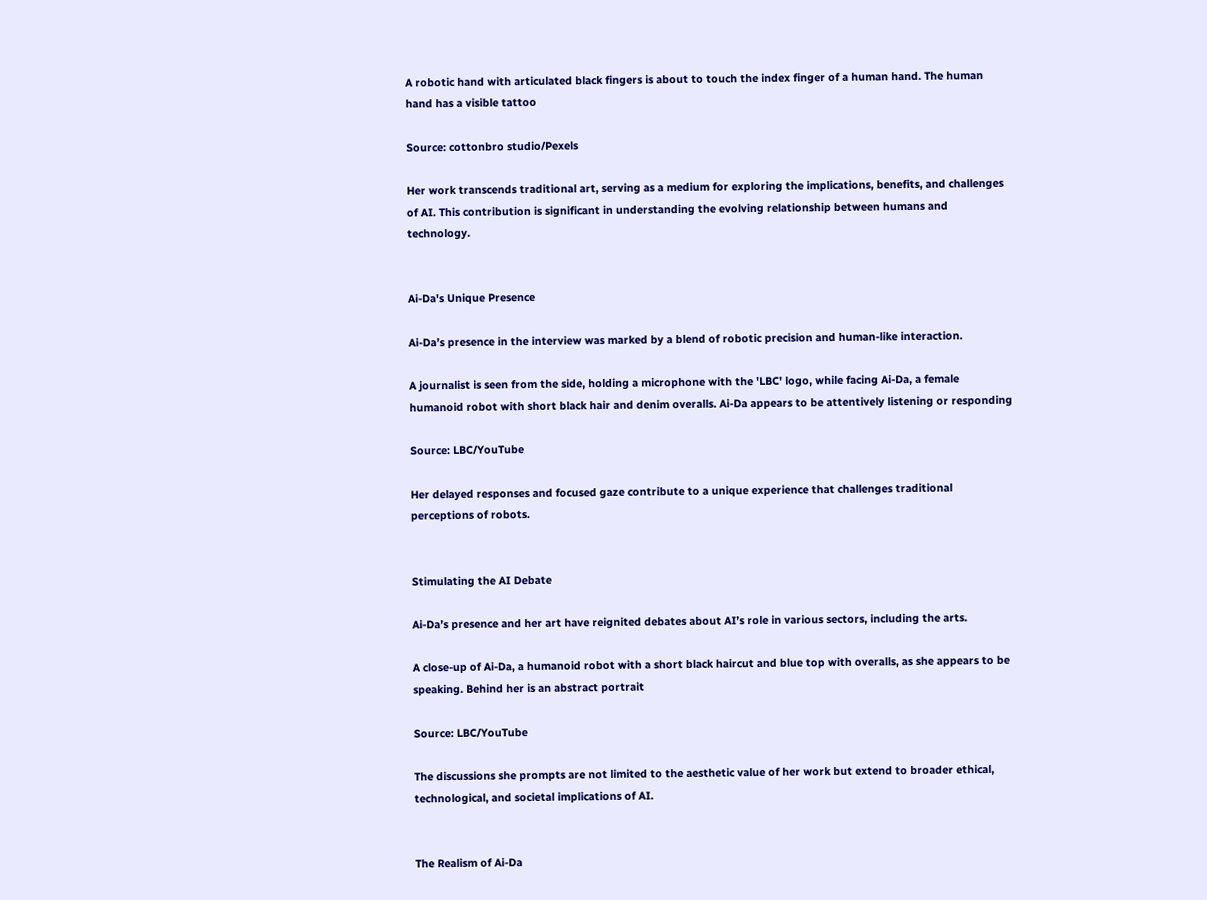A robotic hand with articulated black fingers is about to touch the index finger of a human hand. The human hand has a visible tattoo

Source: cottonbro studio/Pexels

Her work transcends traditional art, serving as a medium for exploring the implications, benefits, and challenges of AI. This contribution is significant in understanding the evolving relationship between humans and technology.


Ai-Da's Unique Presence

Ai-Da’s presence in the interview was marked by a blend of robotic precision and human-like interaction.

A journalist is seen from the side, holding a microphone with the 'LBC' logo, while facing Ai-Da, a female humanoid robot with short black hair and denim overalls. Ai-Da appears to be attentively listening or responding

Source: LBC/YouTube

Her delayed responses and focused gaze contribute to a unique experience that challenges traditional perceptions of robots.


Stimulating the AI Debate

Ai-Da’s presence and her art have reignited debates about AI’s role in various sectors, including the arts.

A close-up of Ai-Da, a humanoid robot with a short black haircut and blue top with overalls, as she appears to be speaking. Behind her is an abstract portrait

Source: LBC/YouTube

The discussions she prompts are not limited to the aesthetic value of her work but extend to broader ethical, technological, and societal implications of AI.


The Realism of Ai-Da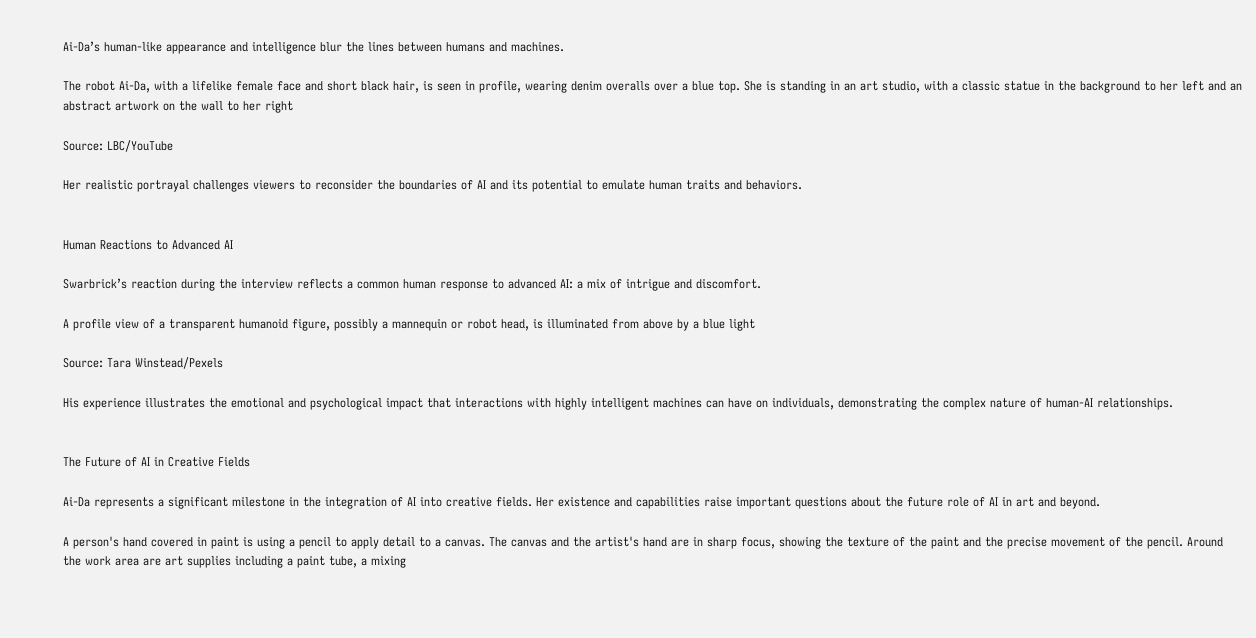Ai-Da’s human-like appearance and intelligence blur the lines between humans and machines.

The robot Ai-Da, with a lifelike female face and short black hair, is seen in profile, wearing denim overalls over a blue top. She is standing in an art studio, with a classic statue in the background to her left and an abstract artwork on the wall to her right

Source: LBC/YouTube

Her realistic portrayal challenges viewers to reconsider the boundaries of AI and its potential to emulate human traits and behaviors.


Human Reactions to Advanced AI

Swarbrick’s reaction during the interview reflects a common human response to advanced AI: a mix of intrigue and discomfort.

A profile view of a transparent humanoid figure, possibly a mannequin or robot head, is illuminated from above by a blue light

Source: Tara Winstead/Pexels

His experience illustrates the emotional and psychological impact that interactions with highly intelligent machines can have on individuals, demonstrating the complex nature of human-AI relationships.


The Future of AI in Creative Fields

Ai-Da represents a significant milestone in the integration of AI into creative fields. Her existence and capabilities raise important questions about the future role of AI in art and beyond.

A person's hand covered in paint is using a pencil to apply detail to a canvas. The canvas and the artist's hand are in sharp focus, showing the texture of the paint and the precise movement of the pencil. Around the work area are art supplies including a paint tube, a mixing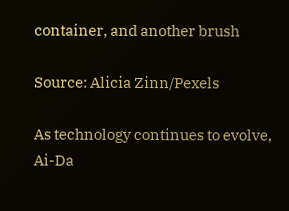container, and another brush

Source: Alicia Zinn/Pexels

As technology continues to evolve, Ai-Da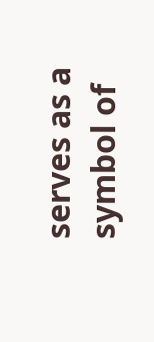serves as a symbol of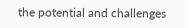the potential and challenges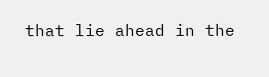that lie ahead in the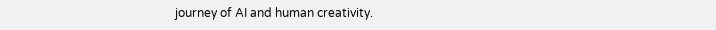journey of AI and human creativity.